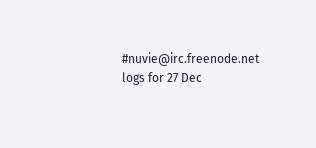#nuvie@irc.freenode.net logs for 27 Dec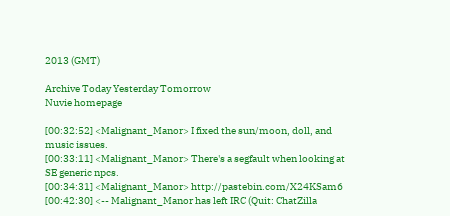2013 (GMT)

Archive Today Yesterday Tomorrow
Nuvie homepage

[00:32:52] <Malignant_Manor> I fixed the sun/moon, doll, and music issues.
[00:33:11] <Malignant_Manor> There's a segfault when looking at SE generic npcs.
[00:34:31] <Malignant_Manor> http://pastebin.com/X24KSam6
[00:42:30] <-- Malignant_Manor has left IRC (Quit: ChatZilla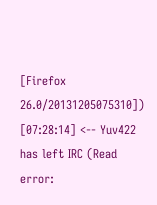[Firefox 26.0/20131205075310])
[07:28:14] <-- Yuv422 has left IRC (Read error: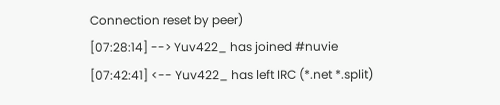Connection reset by peer)
[07:28:14] --> Yuv422_ has joined #nuvie
[07:42:41] <-- Yuv422_ has left IRC (*.net *.split)